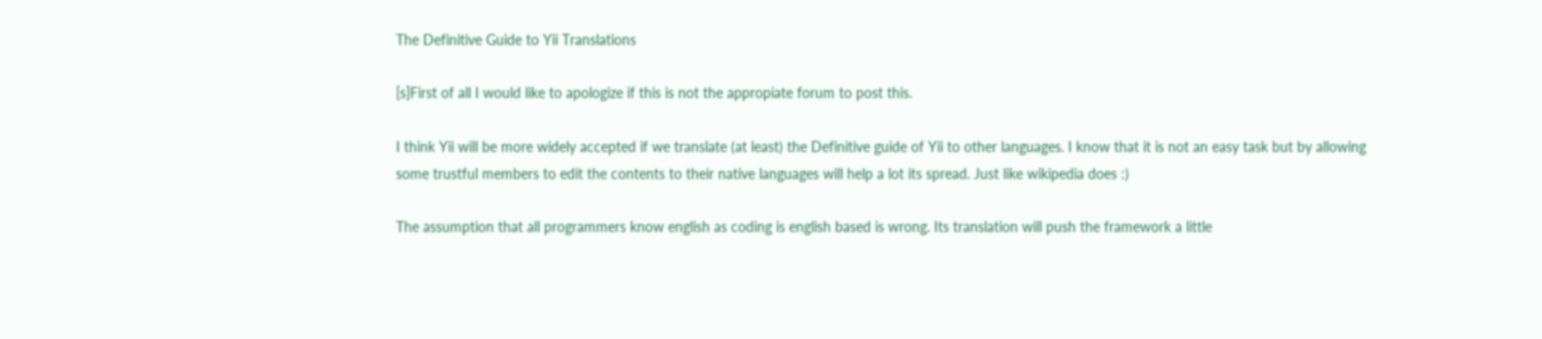The Definitive Guide to Yii Translations

[s]First of all I would like to apologize if this is not the appropiate forum to post this.

I think Yii will be more widely accepted if we translate (at least) the Definitive guide of Yii to other languages. I know that it is not an easy task but by allowing some trustful members to edit the contents to their native languages will help a lot its spread. Just like wikipedia does :)

The assumption that all programmers know english as coding is english based is wrong. Its translation will push the framework a little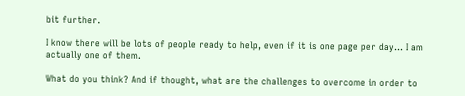bit further.

I know there will be lots of people ready to help, even if it is one page per day… I am actually one of them.

What do you think? And if thought, what are the challenges to overcome in order to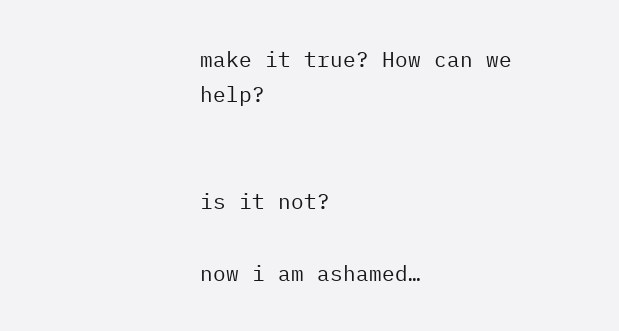make it true? How can we help?


is it not?

now i am ashamed…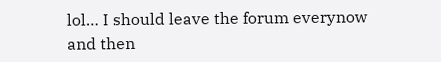lol… I should leave the forum everynow and then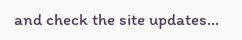and check the site updates…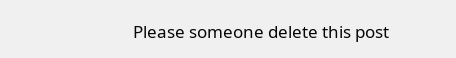Please someone delete this post